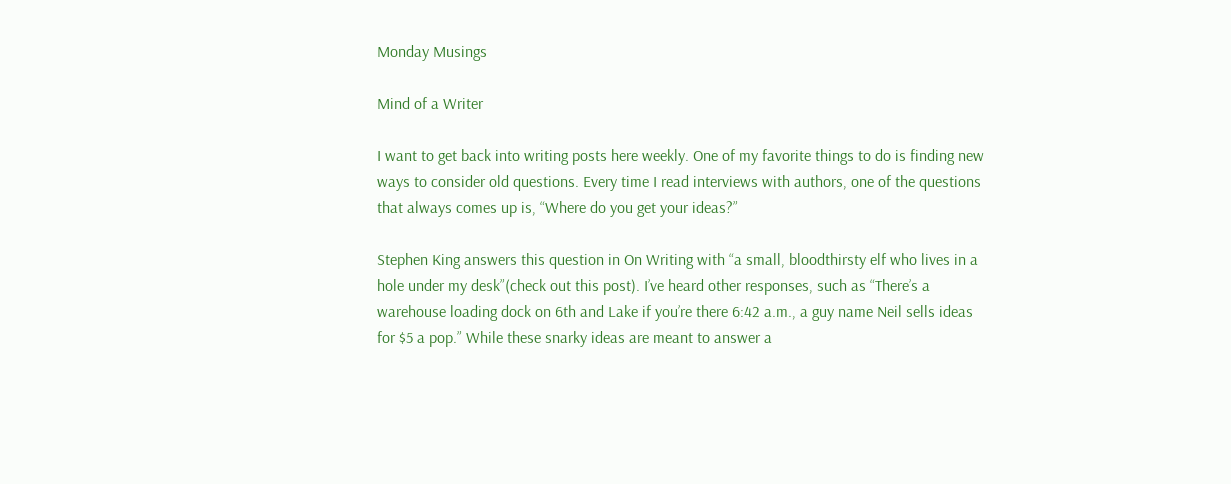Monday Musings

Mind of a Writer

I want to get back into writing posts here weekly. One of my favorite things to do is finding new ways to consider old questions. Every time I read interviews with authors, one of the questions that always comes up is, “Where do you get your ideas?”

Stephen King answers this question in On Writing with “a small, bloodthirsty elf who lives in a hole under my desk”(check out this post). I’ve heard other responses, such as “There’s a warehouse loading dock on 6th and Lake if you’re there 6:42 a.m., a guy name Neil sells ideas for $5 a pop.” While these snarky ideas are meant to answer a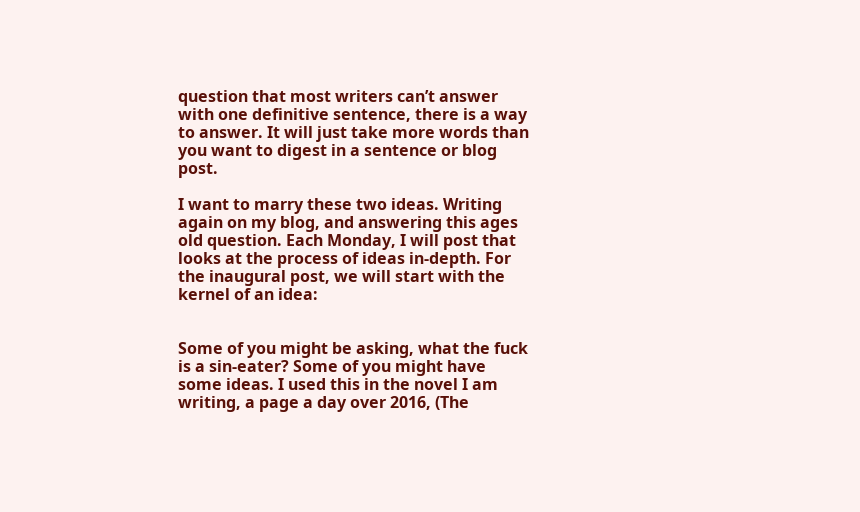question that most writers can’t answer with one definitive sentence, there is a way to answer. It will just take more words than you want to digest in a sentence or blog post.

I want to marry these two ideas. Writing again on my blog, and answering this ages old question. Each Monday, I will post that looks at the process of ideas in-depth. For the inaugural post, we will start with the kernel of an idea:


Some of you might be asking, what the fuck is a sin-eater? Some of you might have some ideas. I used this in the novel I am writing, a page a day over 2016, (The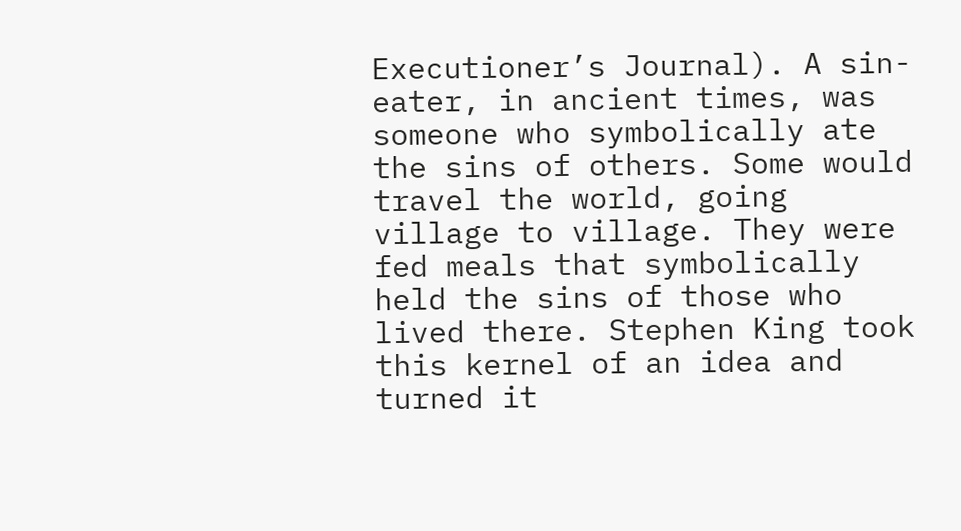Executioner’s Journal). A sin-eater, in ancient times, was someone who symbolically ate the sins of others. Some would travel the world, going village to village. They were fed meals that symbolically held the sins of those who lived there. Stephen King took this kernel of an idea and turned it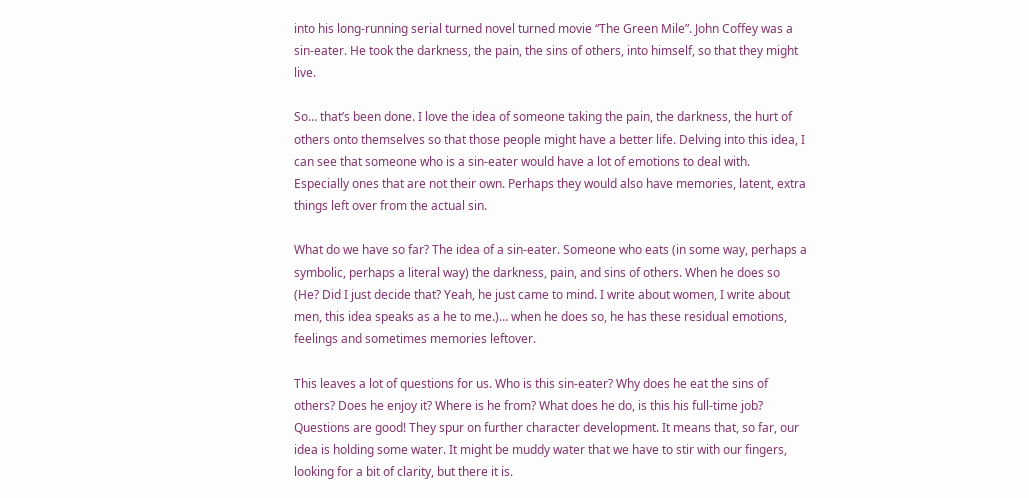into his long-running serial turned novel turned movie “The Green Mile”. John Coffey was a sin-eater. He took the darkness, the pain, the sins of others, into himself, so that they might live.

So… that’s been done. I love the idea of someone taking the pain, the darkness, the hurt of others onto themselves so that those people might have a better life. Delving into this idea, I can see that someone who is a sin-eater would have a lot of emotions to deal with. Especially ones that are not their own. Perhaps they would also have memories, latent, extra things left over from the actual sin.

What do we have so far? The idea of a sin-eater. Someone who eats (in some way, perhaps a symbolic, perhaps a literal way) the darkness, pain, and sins of others. When he does so (He? Did I just decide that? Yeah, he just came to mind. I write about women, I write about men, this idea speaks as a he to me.)… when he does so, he has these residual emotions, feelings and sometimes memories leftover.

This leaves a lot of questions for us. Who is this sin-eater? Why does he eat the sins of others? Does he enjoy it? Where is he from? What does he do, is this his full-time job? Questions are good! They spur on further character development. It means that, so far, our idea is holding some water. It might be muddy water that we have to stir with our fingers, looking for a bit of clarity, but there it is.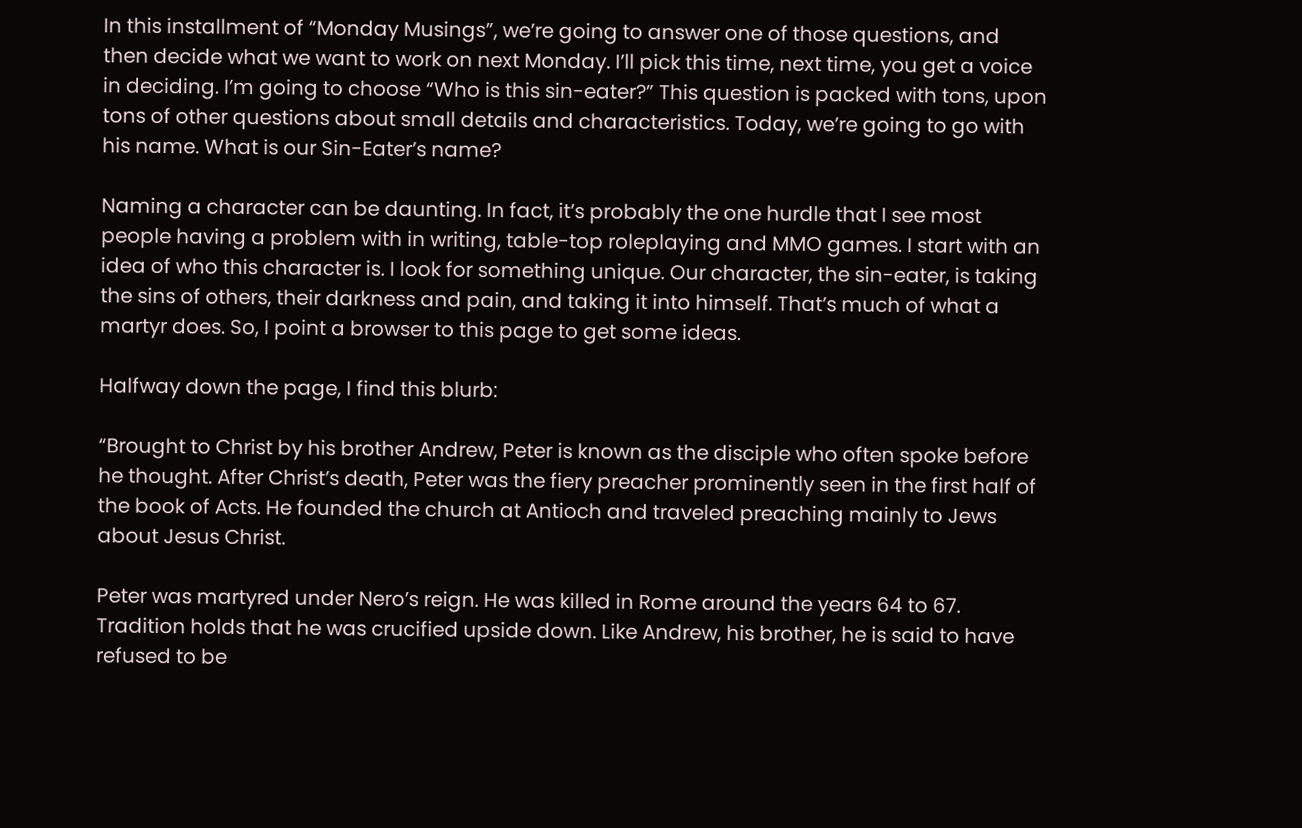In this installment of “Monday Musings”, we’re going to answer one of those questions, and then decide what we want to work on next Monday. I’ll pick this time, next time, you get a voice in deciding. I’m going to choose “Who is this sin-eater?” This question is packed with tons, upon tons of other questions about small details and characteristics. Today, we’re going to go with his name. What is our Sin-Eater’s name?

Naming a character can be daunting. In fact, it’s probably the one hurdle that I see most people having a problem with in writing, table-top roleplaying and MMO games. I start with an idea of who this character is. I look for something unique. Our character, the sin-eater, is taking the sins of others, their darkness and pain, and taking it into himself. That’s much of what a martyr does. So, I point a browser to this page to get some ideas.

Halfway down the page, I find this blurb:

“Brought to Christ by his brother Andrew, Peter is known as the disciple who often spoke before he thought. After Christ’s death, Peter was the fiery preacher prominently seen in the first half of the book of Acts. He founded the church at Antioch and traveled preaching mainly to Jews about Jesus Christ.

Peter was martyred under Nero’s reign. He was killed in Rome around the years 64 to 67. Tradition holds that he was crucified upside down. Like Andrew, his brother, he is said to have refused to be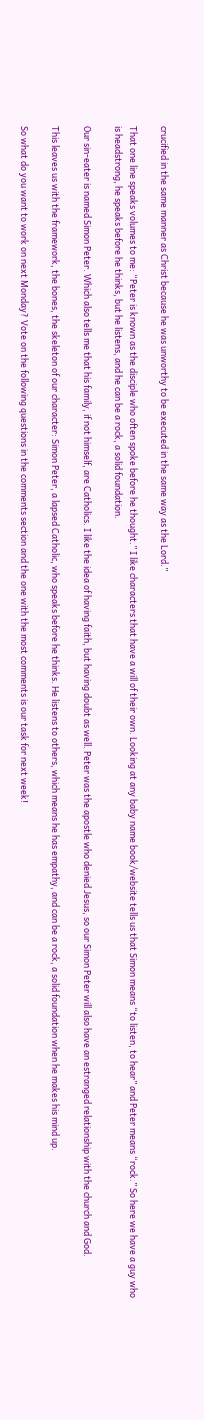crucified in the same manner as Christ because he was unworthy to be executed in the same way as the Lord.”

That one line speaks volumes to me: “Peter is known as the disciple who often spoke before he thought.” I like characters that have a will of their own. Looking at any baby name book/website tells us that Simon means “to listen, to hear” and Peter means “rock.” So here we have a guy who is headstrong, he speaks before he thinks, but he listens, and he can be a rock, a solid foundation.

Our sin-eater is named Simon Peter. Which also tells me that his family, if not himself, are Catholics. I like the idea of having faith, but having doubt as well. Peter was the apostle who denied Jesus, so our Simon Peter will also have an estranged relationship with the church and God.

This leaves us with the framework, the bones, the skeleton of our character: Simon Peter, a lapsed Catholic, who speaks before he thinks. He listens to others, which means he has empathy, and can be a rock, a solid foundation when he makes his mind up.

So what do you want to work on next Monday? Vote on the following questions in the comments section and the one with the most comments is our task for next week!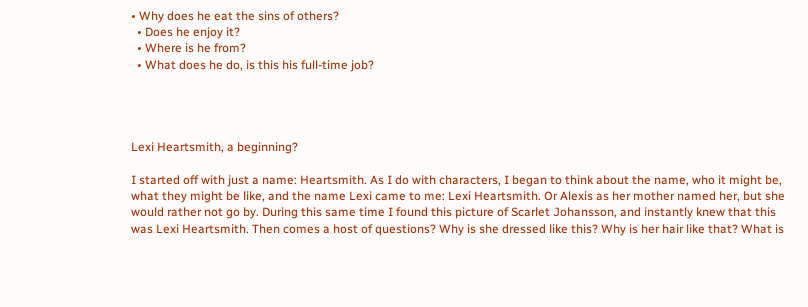• Why does he eat the sins of others?
  • Does he enjoy it?
  • Where is he from?
  • What does he do, is this his full-time job?




Lexi Heartsmith, a beginning?

I started off with just a name: Heartsmith. As I do with characters, I began to think about the name, who it might be, what they might be like, and the name Lexi came to me: Lexi Heartsmith. Or Alexis as her mother named her, but she would rather not go by. During this same time I found this picture of Scarlet Johansson, and instantly knew that this was Lexi Heartsmith. Then comes a host of questions? Why is she dressed like this? Why is her hair like that? What is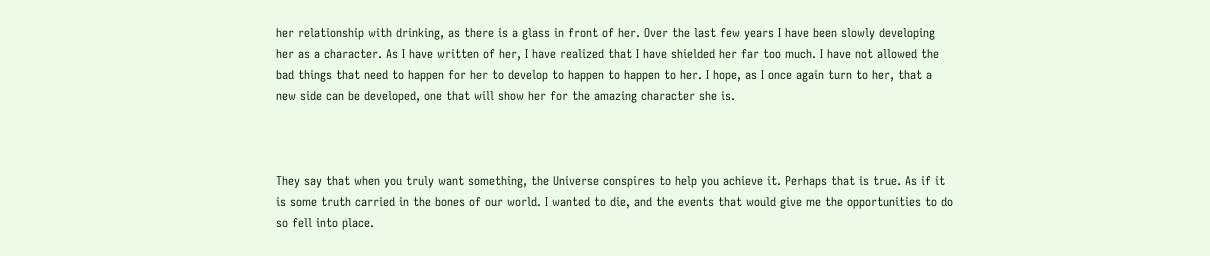her relationship with drinking, as there is a glass in front of her. Over the last few years I have been slowly developing her as a character. As I have written of her, I have realized that I have shielded her far too much. I have not allowed the bad things that need to happen for her to develop to happen to happen to her. I hope, as I once again turn to her, that a new side can be developed, one that will show her for the amazing character she is.



They say that when you truly want something, the Universe conspires to help you achieve it. Perhaps that is true. As if it is some truth carried in the bones of our world. I wanted to die, and the events that would give me the opportunities to do so fell into place.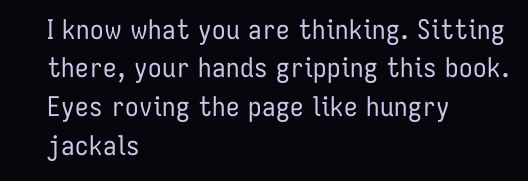I know what you are thinking. Sitting there, your hands gripping this book. Eyes roving the page like hungry jackals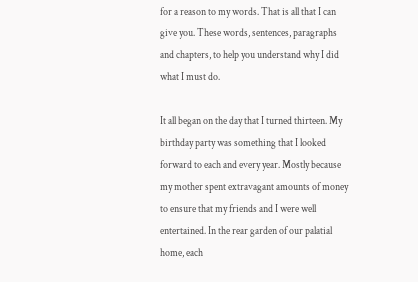for a reason to my words. That is all that I can give you. These words, sentences, paragraphs and chapters, to help you understand why I did what I must do.

It all began on the day that I turned thirteen. My birthday party was something that I looked forward to each and every year. Mostly because my mother spent extravagant amounts of money to ensure that my friends and I were well entertained. In the rear garden of our palatial home, each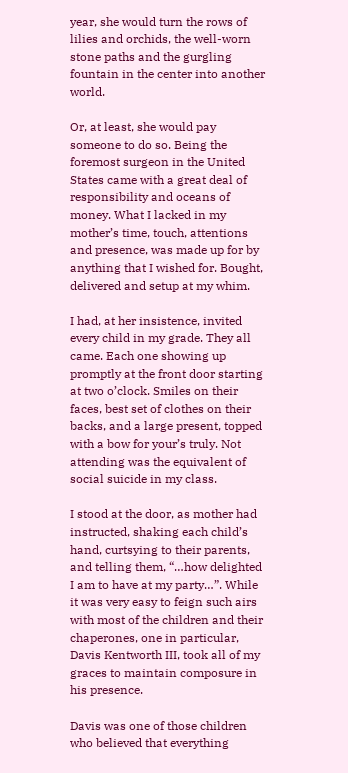year, she would turn the rows of lilies and orchids, the well-worn stone paths and the gurgling fountain in the center into another world.

Or, at least, she would pay someone to do so. Being the foremost surgeon in the United States came with a great deal of responsibility and oceans of money. What I lacked in my mother’s time, touch, attentions and presence, was made up for by anything that I wished for. Bought, delivered and setup at my whim.

I had, at her insistence, invited every child in my grade. They all came. Each one showing up promptly at the front door starting at two o’clock. Smiles on their faces, best set of clothes on their backs, and a large present, topped with a bow for your’s truly. Not attending was the equivalent of social suicide in my class.

I stood at the door, as mother had instructed, shaking each child’s hand, curtsying to their parents, and telling them, “…how delighted I am to have at my party…”. While it was very easy to feign such airs with most of the children and their chaperones, one in particular, Davis Kentworth III, took all of my graces to maintain composure in his presence.

Davis was one of those children who believed that everything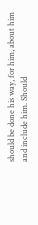should be done his way, for him, about him and include him. Should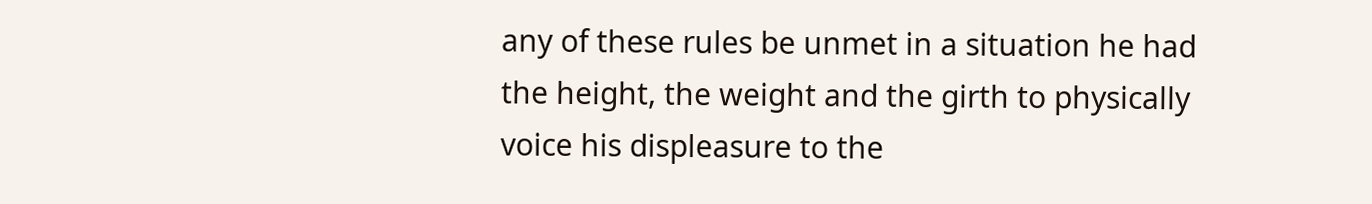any of these rules be unmet in a situation he had the height, the weight and the girth to physically voice his displeasure to the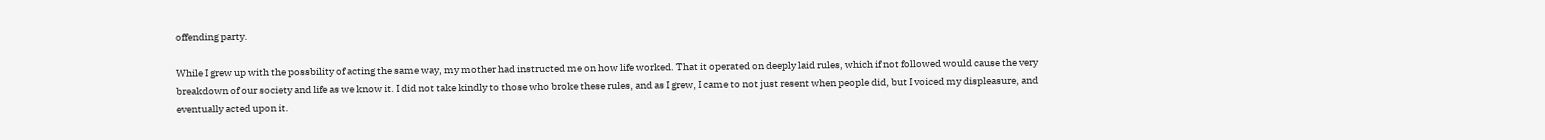offending party.

While I grew up with the possbility of acting the same way, my mother had instructed me on how life worked. That it operated on deeply laid rules, which if not followed would cause the very breakdown of our society and life as we know it. I did not take kindly to those who broke these rules, and as I grew, I came to not just resent when people did, but I voiced my displeasure, and eventually acted upon it.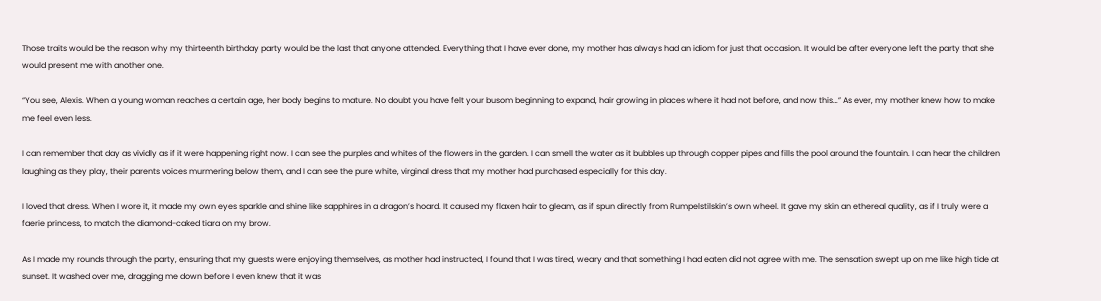Those traits would be the reason why my thirteenth birthday party would be the last that anyone attended. Everything that I have ever done, my mother has always had an idiom for just that occasion. It would be after everyone left the party that she would present me with another one.

“You see, Alexis. When a young woman reaches a certain age, her body begins to mature. No doubt you have felt your busom beginning to expand, hair growing in places where it had not before, and now this…” As ever, my mother knew how to make me feel even less.

I can remember that day as vividly as if it were happening right now. I can see the purples and whites of the flowers in the garden. I can smell the water as it bubbles up through copper pipes and fills the pool around the fountain. I can hear the children laughing as they play, their parents voices murmering below them, and I can see the pure white, virginal dress that my mother had purchased especially for this day.

I loved that dress. When I wore it, it made my own eyes sparkle and shine like sapphires in a dragon’s hoard. It caused my flaxen hair to gleam, as if spun directly from Rumpelstilskin’s own wheel. It gave my skin an ethereal quality, as if I truly were a faerie princess, to match the diamond-caked tiara on my brow.

As I made my rounds through the party, ensuring that my guests were enjoying themselves, as mother had instructed, I found that I was tired, weary and that something I had eaten did not agree with me. The sensation swept up on me like high tide at sunset. It washed over me, dragging me down before I even knew that it was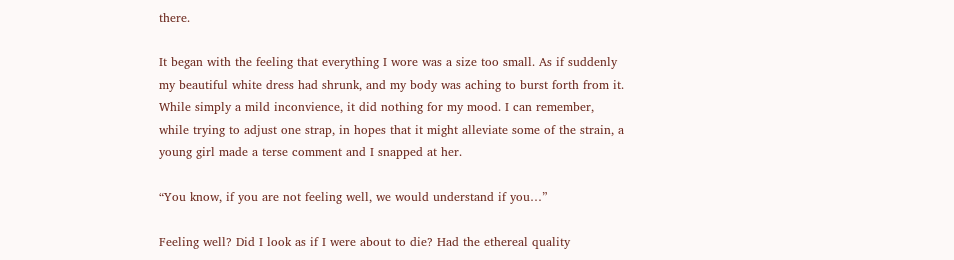there.

It began with the feeling that everything I wore was a size too small. As if suddenly my beautiful white dress had shrunk, and my body was aching to burst forth from it. While simply a mild inconvience, it did nothing for my mood. I can remember, while trying to adjust one strap, in hopes that it might alleviate some of the strain, a young girl made a terse comment and I snapped at her.

“You know, if you are not feeling well, we would understand if you…”

Feeling well? Did I look as if I were about to die? Had the ethereal quality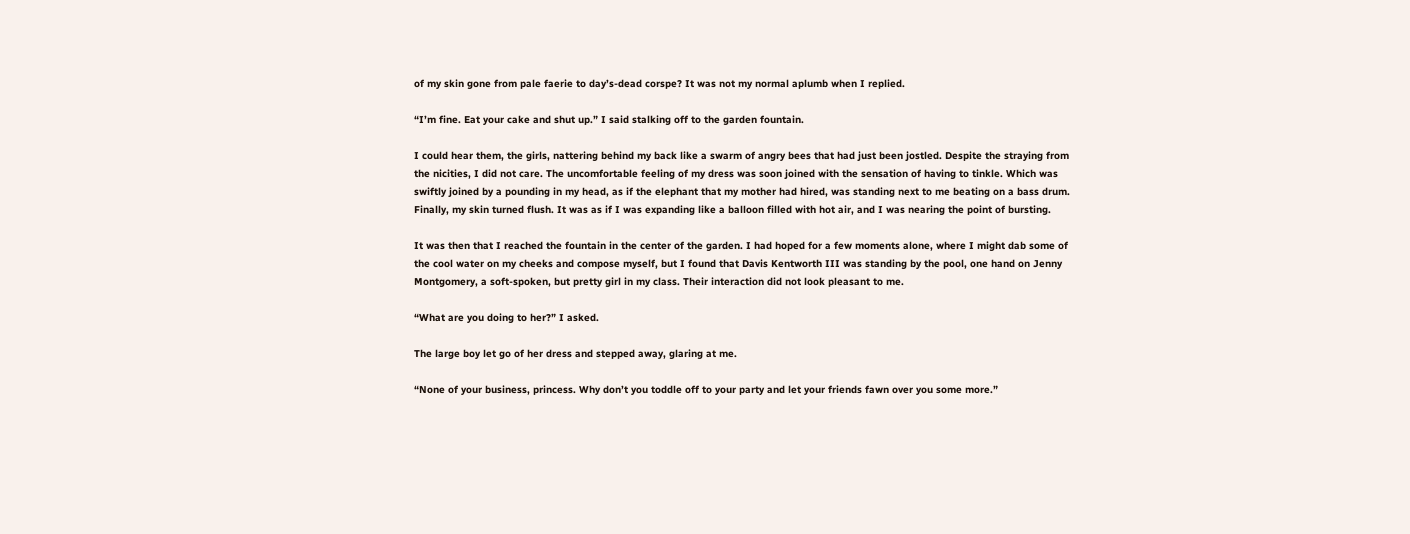of my skin gone from pale faerie to day’s-dead corspe? It was not my normal aplumb when I replied.

“I’m fine. Eat your cake and shut up.” I said stalking off to the garden fountain.

I could hear them, the girls, nattering behind my back like a swarm of angry bees that had just been jostled. Despite the straying from the nicities, I did not care. The uncomfortable feeling of my dress was soon joined with the sensation of having to tinkle. Which was swiftly joined by a pounding in my head, as if the elephant that my mother had hired, was standing next to me beating on a bass drum. Finally, my skin turned flush. It was as if I was expanding like a balloon filled with hot air, and I was nearing the point of bursting.

It was then that I reached the fountain in the center of the garden. I had hoped for a few moments alone, where I might dab some of the cool water on my cheeks and compose myself, but I found that Davis Kentworth III was standing by the pool, one hand on Jenny Montgomery, a soft-spoken, but pretty girl in my class. Their interaction did not look pleasant to me.

“What are you doing to her?” I asked.

The large boy let go of her dress and stepped away, glaring at me.

“None of your business, princess. Why don’t you toddle off to your party and let your friends fawn over you some more.”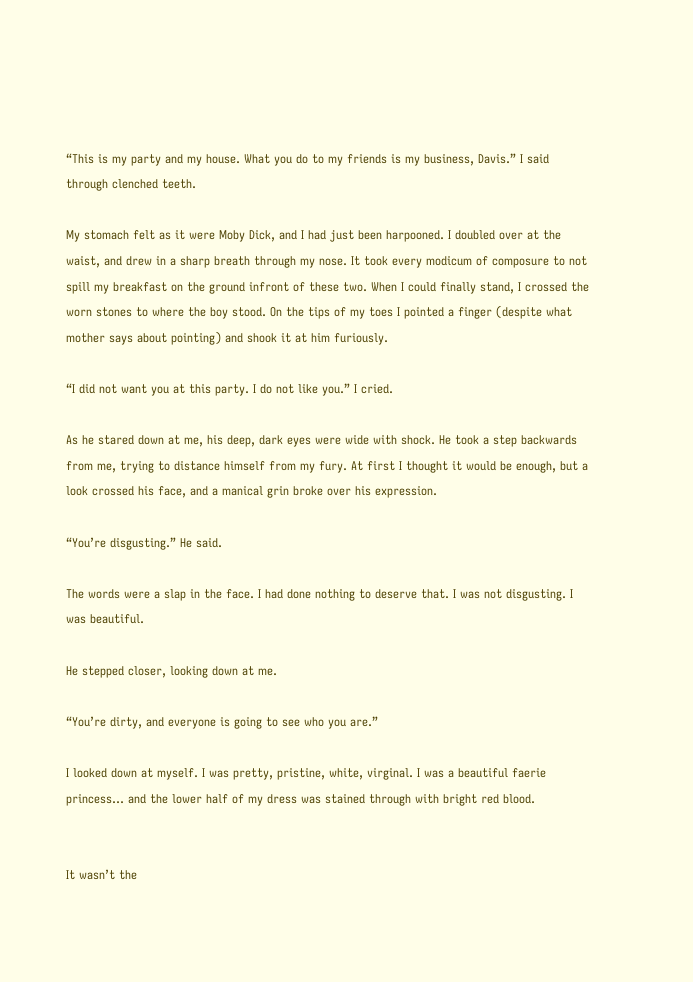“This is my party and my house. What you do to my friends is my business, Davis.” I said through clenched teeth.

My stomach felt as it were Moby Dick, and I had just been harpooned. I doubled over at the waist, and drew in a sharp breath through my nose. It took every modicum of composure to not spill my breakfast on the ground infront of these two. When I could finally stand, I crossed the worn stones to where the boy stood. On the tips of my toes I pointed a finger (despite what mother says about pointing) and shook it at him furiously.

“I did not want you at this party. I do not like you.” I cried.

As he stared down at me, his deep, dark eyes were wide with shock. He took a step backwards from me, trying to distance himself from my fury. At first I thought it would be enough, but a look crossed his face, and a manical grin broke over his expression.

“You’re disgusting.” He said.

The words were a slap in the face. I had done nothing to deserve that. I was not disgusting. I was beautiful.

He stepped closer, looking down at me.

“You’re dirty, and everyone is going to see who you are.”

I looked down at myself. I was pretty, pristine, white, virginal. I was a beautiful faerie princess… and the lower half of my dress was stained through with bright red blood.


It wasn’t the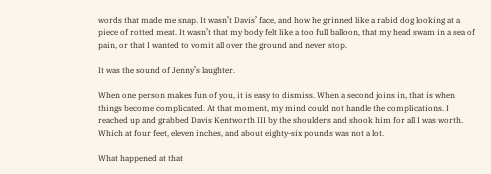words that made me snap. It wasn’t Davis’ face, and how he grinned like a rabid dog looking at a piece of rotted meat. It wasn’t that my body felt like a too full balloon, that my head swam in a sea of pain, or that I wanted to vomit all over the ground and never stop.

It was the sound of Jenny’s laughter.

When one person makes fun of you, it is easy to dismiss. When a second joins in, that is when things become complicated. At that moment, my mind could not handle the complications. I reached up and grabbed Davis Kentworth III by the shoulders and shook him for all I was worth. Which at four feet, eleven inches, and about eighty-six pounds was not a lot.

What happened at that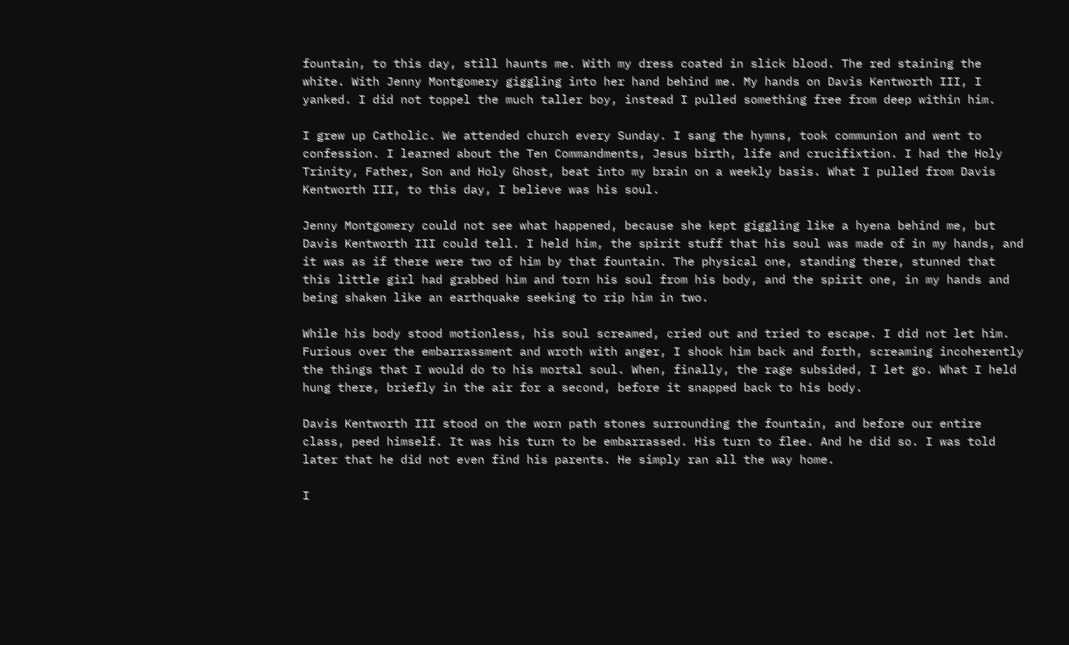fountain, to this day, still haunts me. With my dress coated in slick blood. The red staining the white. With Jenny Montgomery giggling into her hand behind me. My hands on Davis Kentworth III, I yanked. I did not toppel the much taller boy, instead I pulled something free from deep within him.

I grew up Catholic. We attended church every Sunday. I sang the hymns, took communion and went to confession. I learned about the Ten Commandments, Jesus birth, life and crucifixtion. I had the Holy Trinity, Father, Son and Holy Ghost, beat into my brain on a weekly basis. What I pulled from Davis Kentworth III, to this day, I believe was his soul.

Jenny Montgomery could not see what happened, because she kept giggling like a hyena behind me, but Davis Kentworth III could tell. I held him, the spirit stuff that his soul was made of in my hands, and it was as if there were two of him by that fountain. The physical one, standing there, stunned that this little girl had grabbed him and torn his soul from his body, and the spirit one, in my hands and being shaken like an earthquake seeking to rip him in two.

While his body stood motionless, his soul screamed, cried out and tried to escape. I did not let him. Furious over the embarrassment and wroth with anger, I shook him back and forth, screaming incoherently the things that I would do to his mortal soul. When, finally, the rage subsided, I let go. What I held hung there, briefly in the air for a second, before it snapped back to his body.

Davis Kentworth III stood on the worn path stones surrounding the fountain, and before our entire class, peed himself. It was his turn to be embarrassed. His turn to flee. And he did so. I was told later that he did not even find his parents. He simply ran all the way home.

I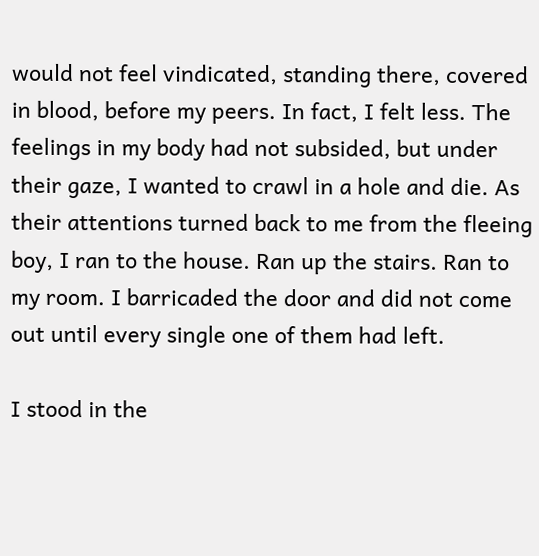would not feel vindicated, standing there, covered in blood, before my peers. In fact, I felt less. The feelings in my body had not subsided, but under their gaze, I wanted to crawl in a hole and die. As their attentions turned back to me from the fleeing boy, I ran to the house. Ran up the stairs. Ran to my room. I barricaded the door and did not come out until every single one of them had left.

I stood in the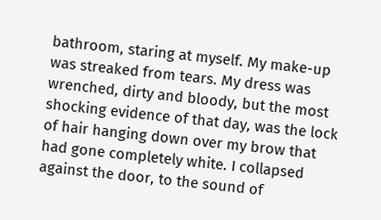bathroom, staring at myself. My make-up was streaked from tears. My dress was wrenched, dirty and bloody, but the most shocking evidence of that day, was the lock of hair hanging down over my brow that had gone completely white. I collapsed against the door, to the sound of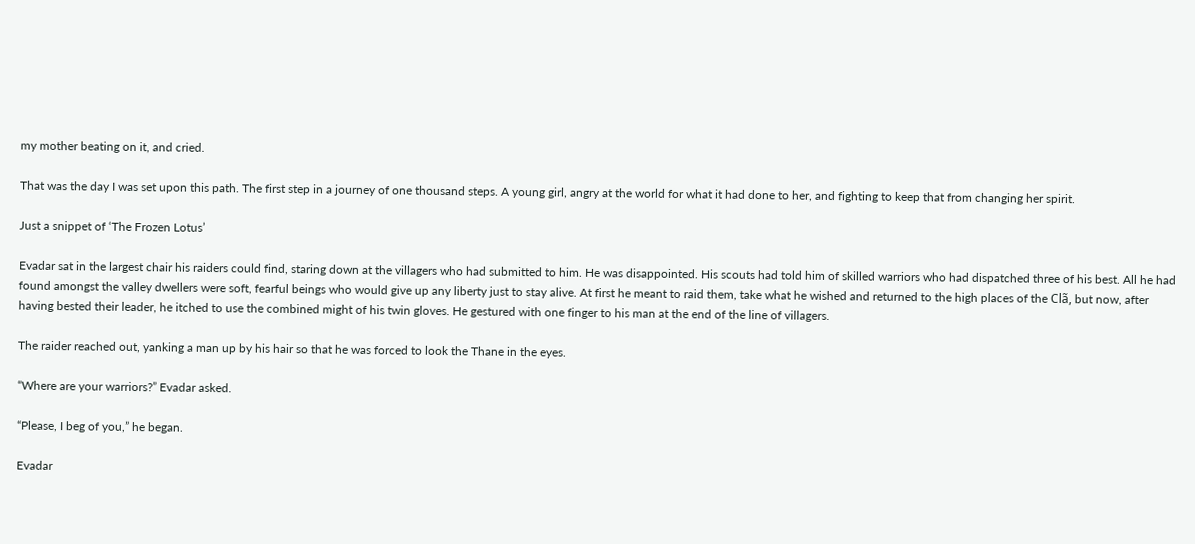my mother beating on it, and cried.

That was the day I was set upon this path. The first step in a journey of one thousand steps. A young girl, angry at the world for what it had done to her, and fighting to keep that from changing her spirit.

Just a snippet of ‘The Frozen Lotus’

Evadar sat in the largest chair his raiders could find, staring down at the villagers who had submitted to him. He was disappointed. His scouts had told him of skilled warriors who had dispatched three of his best. All he had found amongst the valley dwellers were soft, fearful beings who would give up any liberty just to stay alive. At first he meant to raid them, take what he wished and returned to the high places of the Clã, but now, after having bested their leader, he itched to use the combined might of his twin gloves. He gestured with one finger to his man at the end of the line of villagers.

The raider reached out, yanking a man up by his hair so that he was forced to look the Thane in the eyes.

“Where are your warriors?” Evadar asked.

“Please, I beg of you,” he began.

Evadar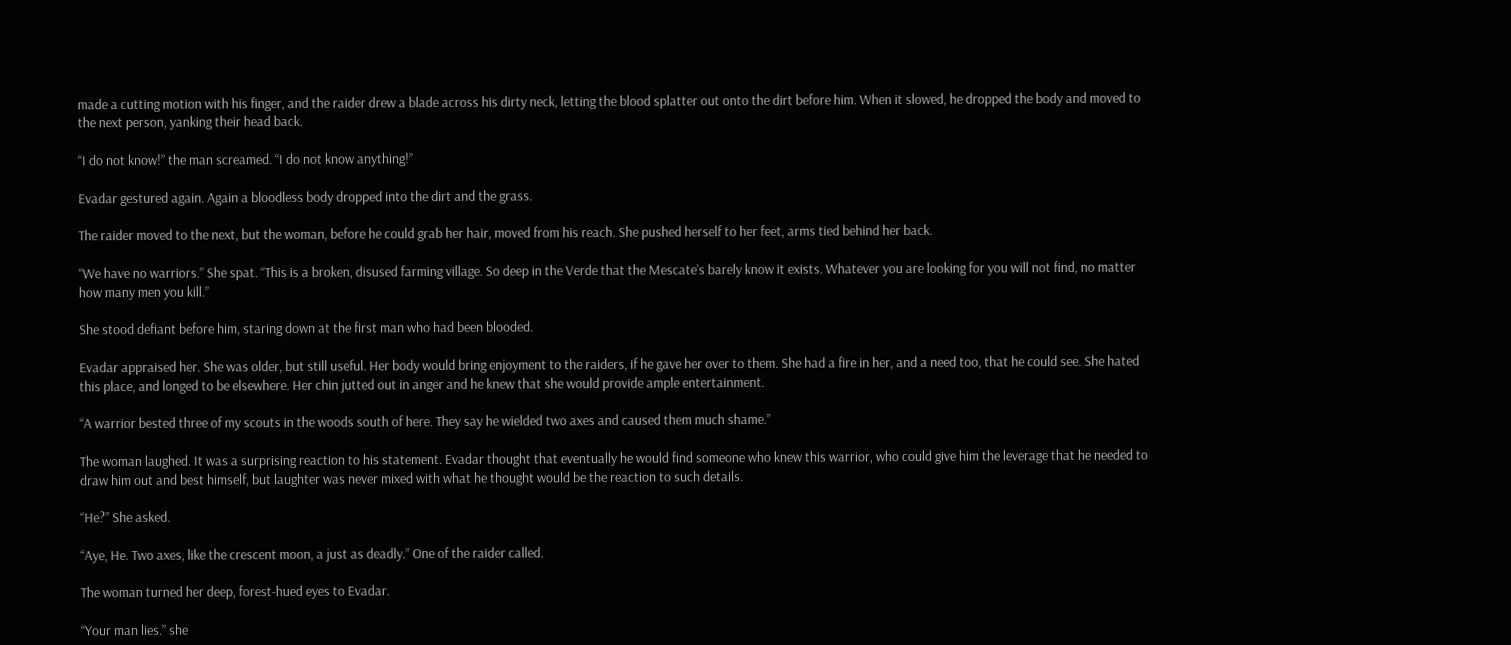made a cutting motion with his finger, and the raider drew a blade across his dirty neck, letting the blood splatter out onto the dirt before him. When it slowed, he dropped the body and moved to the next person, yanking their head back.

“I do not know!” the man screamed. “I do not know anything!”

Evadar gestured again. Again a bloodless body dropped into the dirt and the grass.

The raider moved to the next, but the woman, before he could grab her hair, moved from his reach. She pushed herself to her feet, arms tied behind her back.

“We have no warriors.” She spat. “This is a broken, disused farming village. So deep in the Verde that the Mescate’s barely know it exists. Whatever you are looking for you will not find, no matter how many men you kill.”

She stood defiant before him, staring down at the first man who had been blooded.

Evadar appraised her. She was older, but still useful. Her body would bring enjoyment to the raiders, if he gave her over to them. She had a fire in her, and a need too, that he could see. She hated this place, and longed to be elsewhere. Her chin jutted out in anger and he knew that she would provide ample entertainment.

“A warrior bested three of my scouts in the woods south of here. They say he wielded two axes and caused them much shame.”

The woman laughed. It was a surprising reaction to his statement. Evadar thought that eventually he would find someone who knew this warrior, who could give him the leverage that he needed to draw him out and best himself, but laughter was never mixed with what he thought would be the reaction to such details.

“He?” She asked.

“Aye, He. Two axes, like the crescent moon, a just as deadly.” One of the raider called.

The woman turned her deep, forest-hued eyes to Evadar.

“Your man lies.” she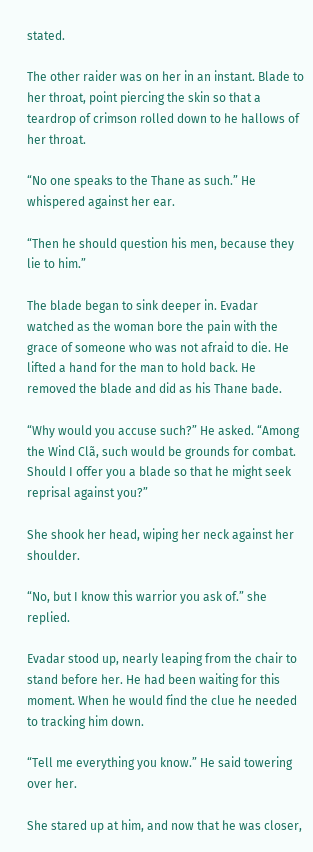stated.

The other raider was on her in an instant. Blade to her throat, point piercing the skin so that a teardrop of crimson rolled down to he hallows of her throat.

“No one speaks to the Thane as such.” He whispered against her ear.

“Then he should question his men, because they lie to him.”

The blade began to sink deeper in. Evadar watched as the woman bore the pain with the grace of someone who was not afraid to die. He lifted a hand for the man to hold back. He removed the blade and did as his Thane bade.

“Why would you accuse such?” He asked. “Among the Wind Clã, such would be grounds for combat. Should I offer you a blade so that he might seek reprisal against you?”

She shook her head, wiping her neck against her shoulder.

“No, but I know this warrior you ask of.” she replied.

Evadar stood up, nearly leaping from the chair to stand before her. He had been waiting for this moment. When he would find the clue he needed to tracking him down.

“Tell me everything you know.” He said towering over her.

She stared up at him, and now that he was closer,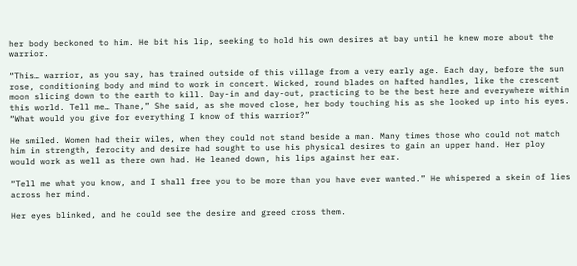her body beckoned to him. He bit his lip, seeking to hold his own desires at bay until he knew more about the warrior.

“This… warrior, as you say, has trained outside of this village from a very early age. Each day, before the sun rose, conditioning body and mind to work in concert. Wicked, round blades on hafted handles, like the crescent moon slicing down to the earth to kill. Day-in and day-out, practicing to be the best here and everywhere within this world. Tell me… Thane,” She said, as she moved close, her body touching his as she looked up into his eyes. “What would you give for everything I know of this warrior?”

He smiled. Women had their wiles, when they could not stand beside a man. Many times those who could not match him in strength, ferocity and desire had sought to use his physical desires to gain an upper hand. Her ploy would work as well as there own had. He leaned down, his lips against her ear.

“Tell me what you know, and I shall free you to be more than you have ever wanted.” He whispered a skein of lies across her mind.

Her eyes blinked, and he could see the desire and greed cross them.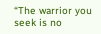“The warrior you seek is no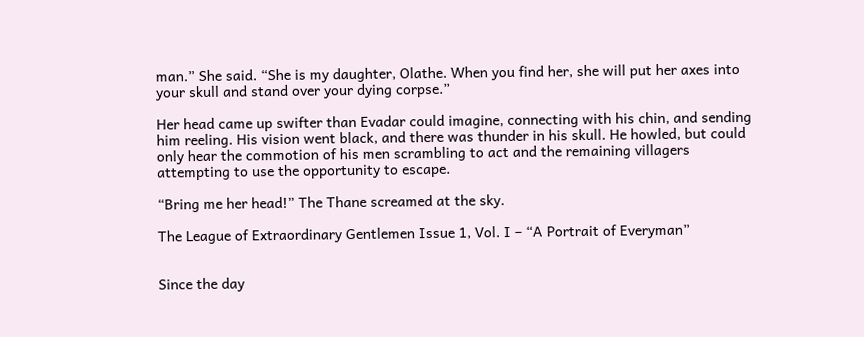man.” She said. “She is my daughter, Olathe. When you find her, she will put her axes into your skull and stand over your dying corpse.”

Her head came up swifter than Evadar could imagine, connecting with his chin, and sending him reeling. His vision went black, and there was thunder in his skull. He howled, but could only hear the commotion of his men scrambling to act and the remaining villagers attempting to use the opportunity to escape.

“Bring me her head!” The Thane screamed at the sky.

The League of Extraordinary Gentlemen Issue 1, Vol. I – “A Portrait of Everyman”


Since the day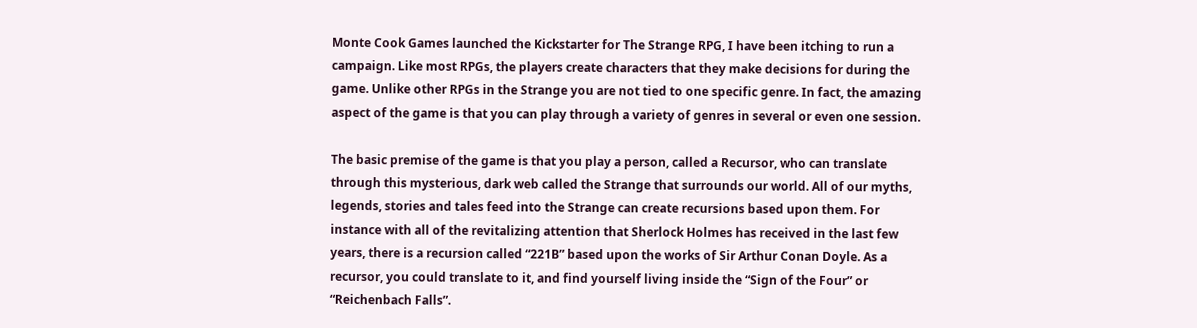Monte Cook Games launched the Kickstarter for The Strange RPG, I have been itching to run a campaign. Like most RPGs, the players create characters that they make decisions for during the game. Unlike other RPGs in the Strange you are not tied to one specific genre. In fact, the amazing aspect of the game is that you can play through a variety of genres in several or even one session.

The basic premise of the game is that you play a person, called a Recursor, who can translate through this mysterious, dark web called the Strange that surrounds our world. All of our myths, legends, stories and tales feed into the Strange can create recursions based upon them. For instance with all of the revitalizing attention that Sherlock Holmes has received in the last few years, there is a recursion called “221B” based upon the works of Sir Arthur Conan Doyle. As a recursor, you could translate to it, and find yourself living inside the “Sign of the Four” or “Reichenbach Falls”.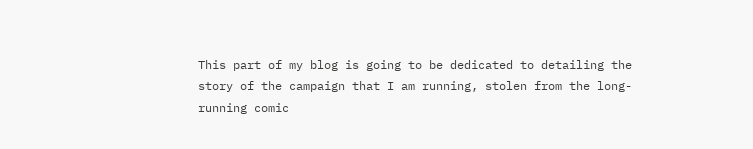This part of my blog is going to be dedicated to detailing the story of the campaign that I am running, stolen from the long-running comic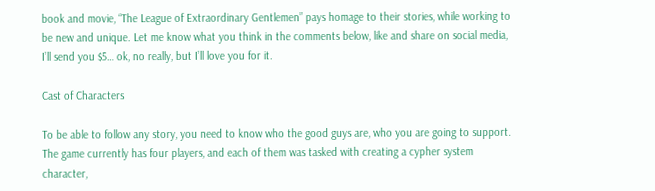book and movie, “The League of Extraordinary Gentlemen” pays homage to their stories, while working to be new and unique. Let me know what you think in the comments below, like and share on social media, I’ll send you $5… ok, no really, but I’ll love you for it.

Cast of Characters

To be able to follow any story, you need to know who the good guys are, who you are going to support. The game currently has four players, and each of them was tasked with creating a cypher system character,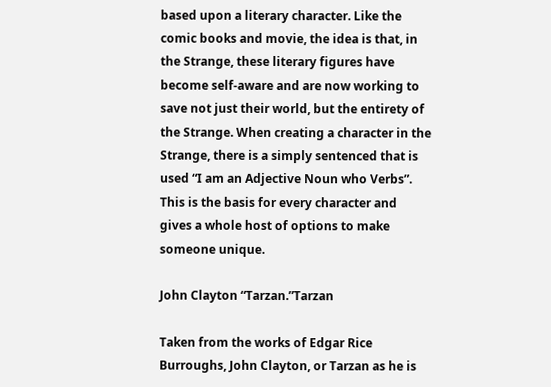based upon a literary character. Like the comic books and movie, the idea is that, in the Strange, these literary figures have become self-aware and are now working to save not just their world, but the entirety of the Strange. When creating a character in the Strange, there is a simply sentenced that is used “I am an Adjective Noun who Verbs”. This is the basis for every character and gives a whole host of options to make someone unique.

John Clayton “Tarzan.”Tarzan

Taken from the works of Edgar Rice Burroughs, John Clayton, or Tarzan as he is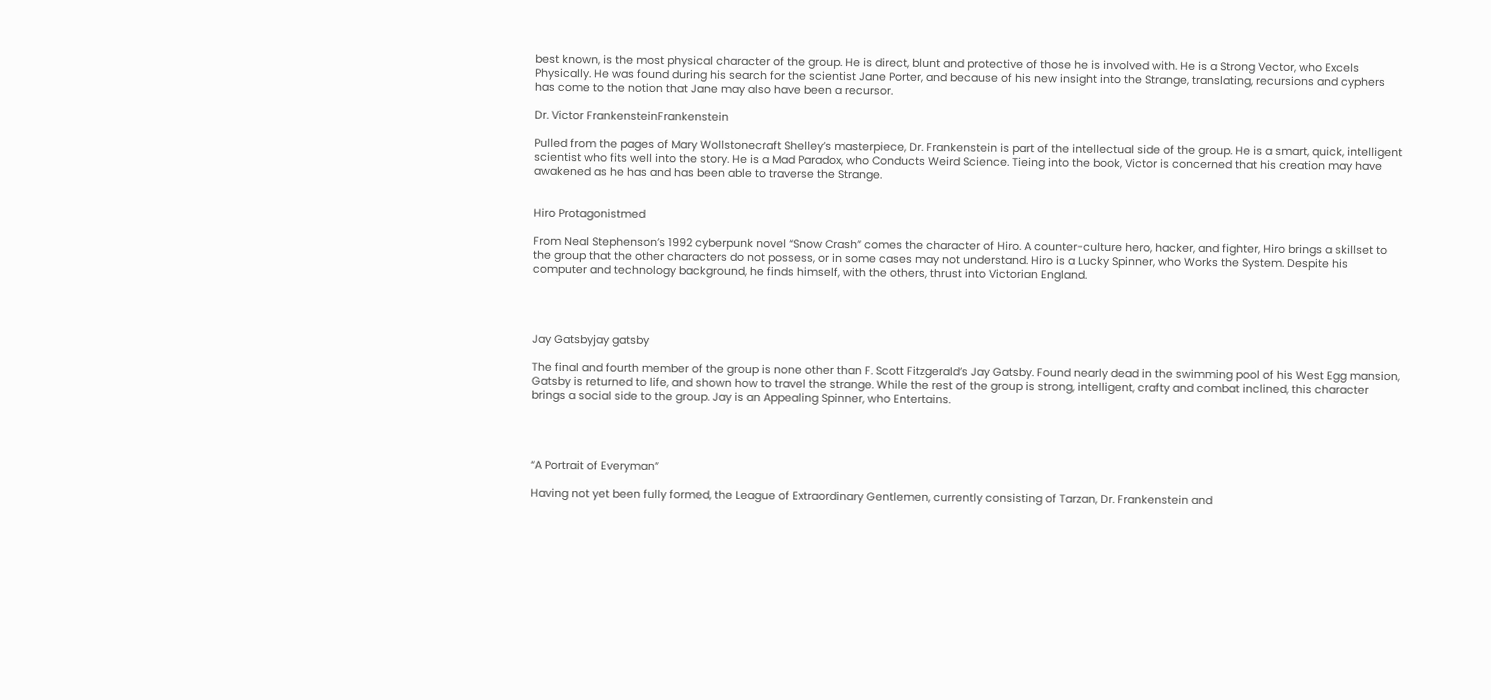best known, is the most physical character of the group. He is direct, blunt and protective of those he is involved with. He is a Strong Vector, who Excels Physically. He was found during his search for the scientist Jane Porter, and because of his new insight into the Strange, translating, recursions and cyphers has come to the notion that Jane may also have been a recursor.

Dr. Victor FrankensteinFrankenstein

Pulled from the pages of Mary Wollstonecraft Shelley’s masterpiece, Dr. Frankenstein is part of the intellectual side of the group. He is a smart, quick, intelligent scientist who fits well into the story. He is a Mad Paradox, who Conducts Weird Science. Tieing into the book, Victor is concerned that his creation may have awakened as he has and has been able to traverse the Strange.


Hiro Protagonistmed

From Neal Stephenson’s 1992 cyberpunk novel “Snow Crash” comes the character of Hiro. A counter-culture hero, hacker, and fighter, Hiro brings a skillset to the group that the other characters do not possess, or in some cases may not understand. Hiro is a Lucky Spinner, who Works the System. Despite his computer and technology background, he finds himself, with the others, thrust into Victorian England.




Jay Gatsbyjay gatsby

The final and fourth member of the group is none other than F. Scott Fitzgerald’s Jay Gatsby. Found nearly dead in the swimming pool of his West Egg mansion, Gatsby is returned to life, and shown how to travel the strange. While the rest of the group is strong, intelligent, crafty and combat inclined, this character brings a social side to the group. Jay is an Appealing Spinner, who Entertains.




“A Portrait of Everyman”

Having not yet been fully formed, the League of Extraordinary Gentlemen, currently consisting of Tarzan, Dr. Frankenstein and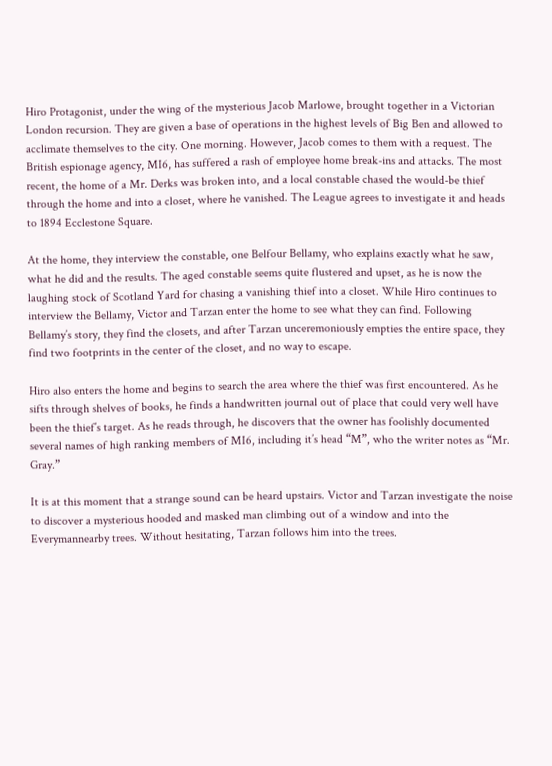Hiro Protagonist, under the wing of the mysterious Jacob Marlowe, brought together in a Victorian London recursion. They are given a base of operations in the highest levels of Big Ben and allowed to acclimate themselves to the city. One morning. However, Jacob comes to them with a request. The British espionage agency, MI6, has suffered a rash of employee home break-ins and attacks. The most recent, the home of a Mr. Derks was broken into, and a local constable chased the would-be thief through the home and into a closet, where he vanished. The League agrees to investigate it and heads to 1894 Ecclestone Square.

At the home, they interview the constable, one Belfour Bellamy, who explains exactly what he saw, what he did and the results. The aged constable seems quite flustered and upset, as he is now the laughing stock of Scotland Yard for chasing a vanishing thief into a closet. While Hiro continues to interview the Bellamy, Victor and Tarzan enter the home to see what they can find. Following Bellamy’s story, they find the closets, and after Tarzan unceremoniously empties the entire space, they find two footprints in the center of the closet, and no way to escape.

Hiro also enters the home and begins to search the area where the thief was first encountered. As he sifts through shelves of books, he finds a handwritten journal out of place that could very well have been the thief’s target. As he reads through, he discovers that the owner has foolishly documented several names of high ranking members of MI6, including it’s head “M”, who the writer notes as “Mr. Gray.”

It is at this moment that a strange sound can be heard upstairs. Victor and Tarzan investigate the noise to discover a mysterious hooded and masked man climbing out of a window and into the Everymannearby trees. Without hesitating, Tarzan follows him into the trees.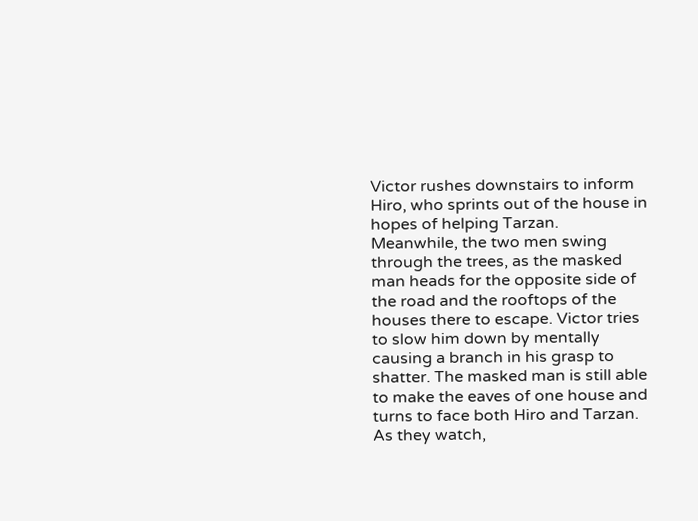Victor rushes downstairs to inform Hiro, who sprints out of the house in hopes of helping Tarzan. Meanwhile, the two men swing through the trees, as the masked man heads for the opposite side of the road and the rooftops of the houses there to escape. Victor tries to slow him down by mentally causing a branch in his grasp to shatter. The masked man is still able to make the eaves of one house and turns to face both Hiro and Tarzan. As they watch,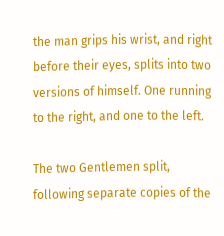the man grips his wrist, and right before their eyes, splits into two versions of himself. One running to the right, and one to the left.

The two Gentlemen split, following separate copies of the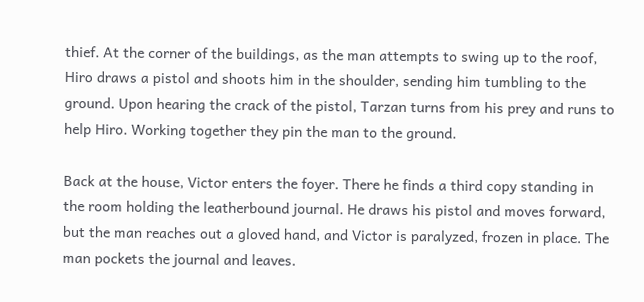thief. At the corner of the buildings, as the man attempts to swing up to the roof, Hiro draws a pistol and shoots him in the shoulder, sending him tumbling to the ground. Upon hearing the crack of the pistol, Tarzan turns from his prey and runs to help Hiro. Working together they pin the man to the ground.

Back at the house, Victor enters the foyer. There he finds a third copy standing in the room holding the leatherbound journal. He draws his pistol and moves forward, but the man reaches out a gloved hand, and Victor is paralyzed, frozen in place. The man pockets the journal and leaves.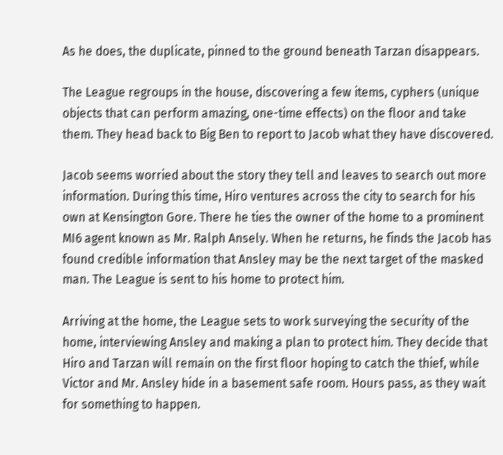As he does, the duplicate, pinned to the ground beneath Tarzan disappears.

The League regroups in the house, discovering a few items, cyphers (unique objects that can perform amazing, one-time effects) on the floor and take them. They head back to Big Ben to report to Jacob what they have discovered.

Jacob seems worried about the story they tell and leaves to search out more information. During this time, Hiro ventures across the city to search for his own at Kensington Gore. There he ties the owner of the home to a prominent MI6 agent known as Mr. Ralph Ansely. When he returns, he finds the Jacob has found credible information that Ansley may be the next target of the masked man. The League is sent to his home to protect him.

Arriving at the home, the League sets to work surveying the security of the home, interviewing Ansley and making a plan to protect him. They decide that Hiro and Tarzan will remain on the first floor hoping to catch the thief, while Victor and Mr. Ansley hide in a basement safe room. Hours pass, as they wait for something to happen.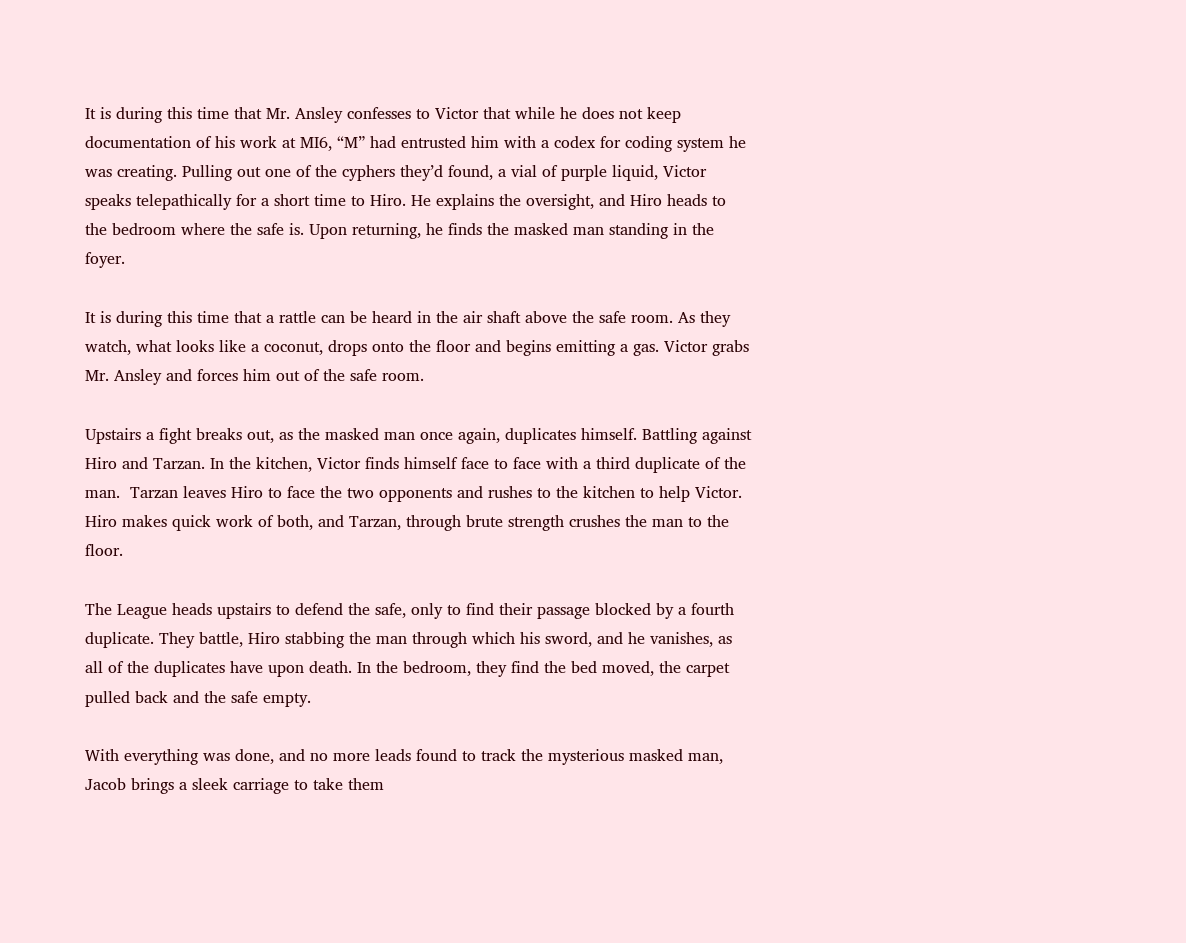It is during this time that Mr. Ansley confesses to Victor that while he does not keep documentation of his work at MI6, “M” had entrusted him with a codex for coding system he was creating. Pulling out one of the cyphers they’d found, a vial of purple liquid, Victor speaks telepathically for a short time to Hiro. He explains the oversight, and Hiro heads to the bedroom where the safe is. Upon returning, he finds the masked man standing in the foyer.

It is during this time that a rattle can be heard in the air shaft above the safe room. As they watch, what looks like a coconut, drops onto the floor and begins emitting a gas. Victor grabs Mr. Ansley and forces him out of the safe room.

Upstairs a fight breaks out, as the masked man once again, duplicates himself. Battling against Hiro and Tarzan. In the kitchen, Victor finds himself face to face with a third duplicate of the man.  Tarzan leaves Hiro to face the two opponents and rushes to the kitchen to help Victor. Hiro makes quick work of both, and Tarzan, through brute strength crushes the man to the floor.

The League heads upstairs to defend the safe, only to find their passage blocked by a fourth duplicate. They battle, Hiro stabbing the man through which his sword, and he vanishes, as all of the duplicates have upon death. In the bedroom, they find the bed moved, the carpet pulled back and the safe empty.

With everything was done, and no more leads found to track the mysterious masked man, Jacob brings a sleek carriage to take them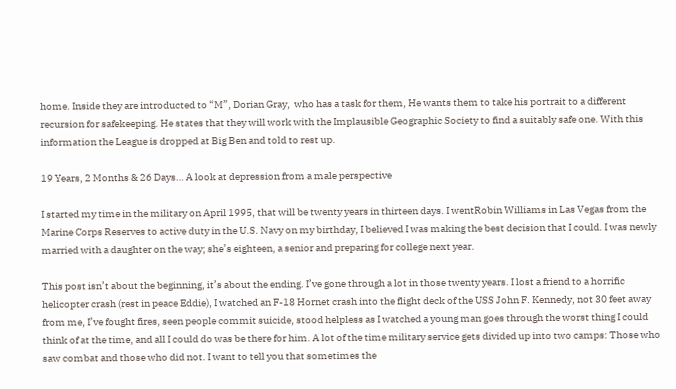home. Inside they are introducted to “M”, Dorian Gray,  who has a task for them, He wants them to take his portrait to a different recursion for safekeeping. He states that they will work with the Implausible Geographic Society to find a suitably safe one. With this information the League is dropped at Big Ben and told to rest up.

19 Years, 2 Months & 26 Days… A look at depression from a male perspective

I started my time in the military on April 1995, that will be twenty years in thirteen days. I wentRobin Williams in Las Vegas from the Marine Corps Reserves to active duty in the U.S. Navy on my birthday, I believed I was making the best decision that I could. I was newly married with a daughter on the way; she’s eighteen, a senior and preparing for college next year.

This post isn’t about the beginning, it’s about the ending. I’ve gone through a lot in those twenty years. I lost a friend to a horrific helicopter crash (rest in peace Eddie), I watched an F-18 Hornet crash into the flight deck of the USS John F. Kennedy, not 30 feet away from me, I’ve fought fires, seen people commit suicide, stood helpless as I watched a young man goes through the worst thing I could think of at the time, and all I could do was be there for him. A lot of the time military service gets divided up into two camps: Those who saw combat and those who did not. I want to tell you that sometimes the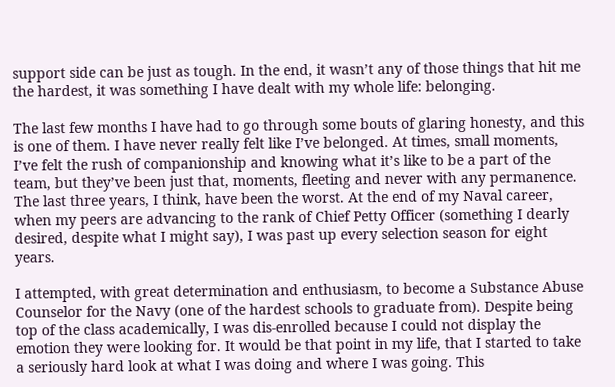support side can be just as tough. In the end, it wasn’t any of those things that hit me the hardest, it was something I have dealt with my whole life: belonging.

The last few months I have had to go through some bouts of glaring honesty, and this is one of them. I have never really felt like I’ve belonged. At times, small moments, I’ve felt the rush of companionship and knowing what it’s like to be a part of the team, but they’ve been just that, moments, fleeting and never with any permanence. The last three years, I think, have been the worst. At the end of my Naval career, when my peers are advancing to the rank of Chief Petty Officer (something I dearly desired, despite what I might say), I was past up every selection season for eight years.

I attempted, with great determination and enthusiasm, to become a Substance Abuse Counselor for the Navy (one of the hardest schools to graduate from). Despite being top of the class academically, I was dis-enrolled because I could not display the emotion they were looking for. It would be that point in my life, that I started to take a seriously hard look at what I was doing and where I was going. This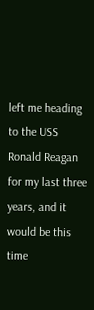left me heading to the USS Ronald Reagan for my last three years, and it would be this time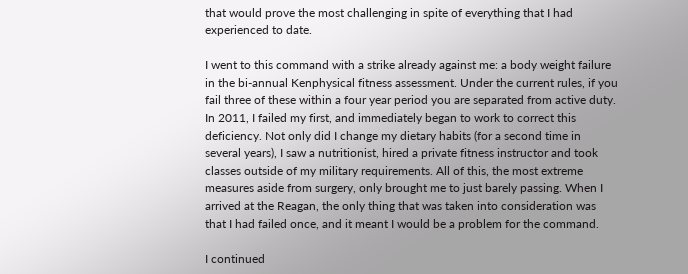that would prove the most challenging in spite of everything that I had experienced to date.

I went to this command with a strike already against me: a body weight failure in the bi-annual Kenphysical fitness assessment. Under the current rules, if you fail three of these within a four year period you are separated from active duty. In 2011, I failed my first, and immediately began to work to correct this deficiency. Not only did I change my dietary habits (for a second time in several years), I saw a nutritionist, hired a private fitness instructor and took classes outside of my military requirements. All of this, the most extreme measures aside from surgery, only brought me to just barely passing. When I arrived at the Reagan, the only thing that was taken into consideration was that I had failed once, and it meant I would be a problem for the command.

I continued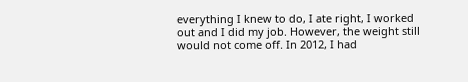everything I knew to do, I ate right, I worked out and I did my job. However, the weight still would not come off. In 2012, I had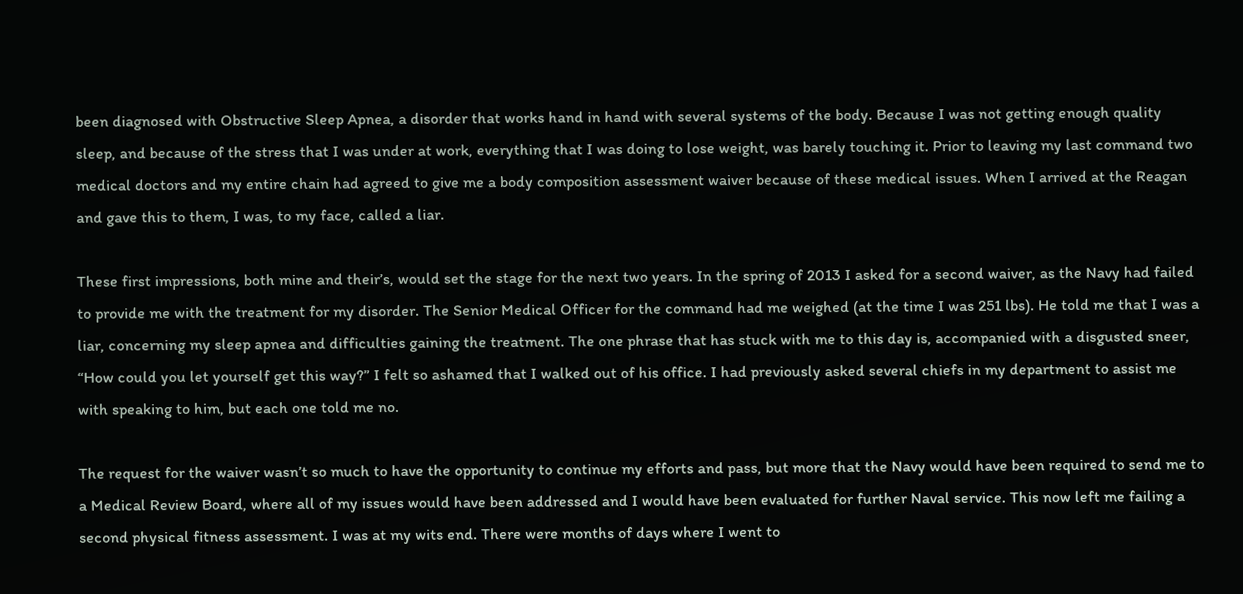been diagnosed with Obstructive Sleep Apnea, a disorder that works hand in hand with several systems of the body. Because I was not getting enough quality sleep, and because of the stress that I was under at work, everything that I was doing to lose weight, was barely touching it. Prior to leaving my last command two medical doctors and my entire chain had agreed to give me a body composition assessment waiver because of these medical issues. When I arrived at the Reagan and gave this to them, I was, to my face, called a liar.

These first impressions, both mine and their’s, would set the stage for the next two years. In the spring of 2013 I asked for a second waiver, as the Navy had failed to provide me with the treatment for my disorder. The Senior Medical Officer for the command had me weighed (at the time I was 251 lbs). He told me that I was a liar, concerning my sleep apnea and difficulties gaining the treatment. The one phrase that has stuck with me to this day is, accompanied with a disgusted sneer, “How could you let yourself get this way?” I felt so ashamed that I walked out of his office. I had previously asked several chiefs in my department to assist me with speaking to him, but each one told me no.

The request for the waiver wasn’t so much to have the opportunity to continue my efforts and pass, but more that the Navy would have been required to send me to a Medical Review Board, where all of my issues would have been addressed and I would have been evaluated for further Naval service. This now left me failing a second physical fitness assessment. I was at my wits end. There were months of days where I went to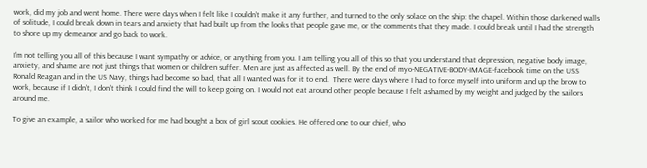work, did my job and went home. There were days when I felt like I couldn’t make it any further, and turned to the only solace on the ship: the chapel. Within those darkened walls of solitude, I could break down in tears and anxiety that had built up from the looks that people gave me, or the comments that they made. I could break until I had the strength to shore up my demeanor and go back to work.

I’m not telling you all of this because I want sympathy or advice, or anything from you. I am telling you all of this so that you understand that depression, negative body image, anxiety, and shame are not just things that women or children suffer. Men are just as affected as well. By the end of myo-NEGATIVE-BODY-IMAGE-facebook time on the USS Ronald Reagan and in the US Navy, things had become so bad, that all I wanted was for it to end.  There were days where I had to force myself into uniform and up the brow to work, because if I didn’t, I don’t think I could find the will to keep going on. I would not eat around other people because I felt ashamed by my weight and judged by the sailors around me.

To give an example, a sailor who worked for me had bought a box of girl scout cookies. He offered one to our chief, who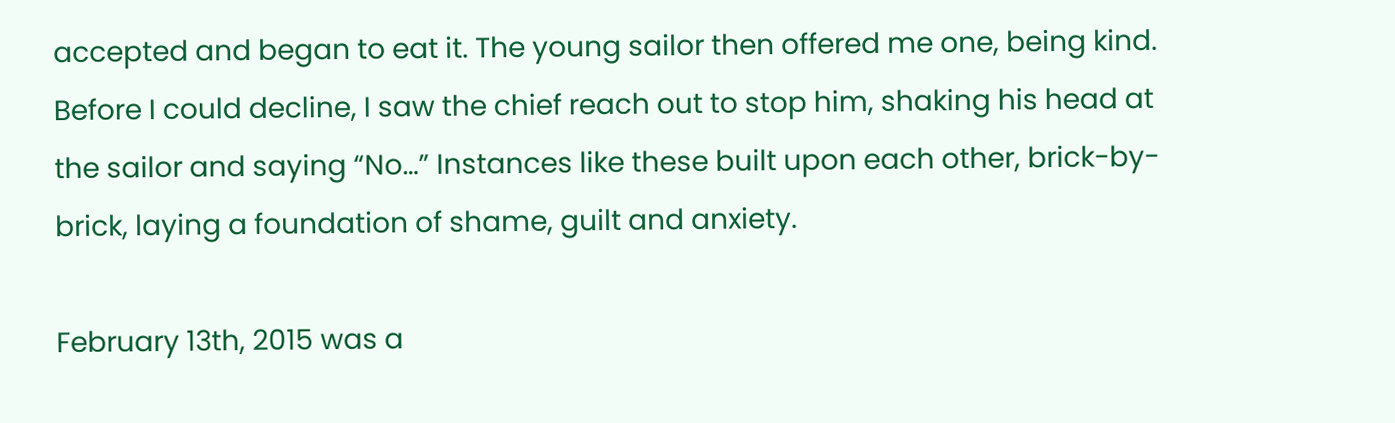accepted and began to eat it. The young sailor then offered me one, being kind. Before I could decline, I saw the chief reach out to stop him, shaking his head at the sailor and saying “No…” Instances like these built upon each other, brick-by-brick, laying a foundation of shame, guilt and anxiety.

February 13th, 2015 was a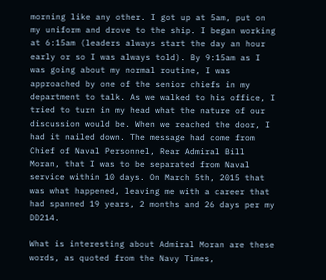morning like any other. I got up at 5am, put on my uniform and drove to the ship. I began working at 6:15am (leaders always start the day an hour early or so I was always told). By 9:15am as I was going about my normal routine, I was approached by one of the senior chiefs in my department to talk. As we walked to his office, I tried to turn in my head what the nature of our discussion would be. When we reached the door, I had it nailed down. The message had come from Chief of Naval Personnel, Rear Admiral Bill Moran, that I was to be separated from Naval service within 10 days. On March 5th, 2015 that was what happened, leaving me with a career that had spanned 19 years, 2 months and 26 days per my DD214.

What is interesting about Admiral Moran are these words, as quoted from the Navy Times,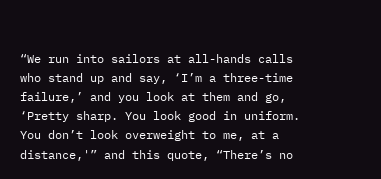“We run into sailors at all-hands calls who stand up and say, ‘I’m a three-time failure,’ and you look at them and go, ‘Pretty sharp. You look good in uniform. You don’t look overweight to me, at a distance,'” and this quote, “There’s no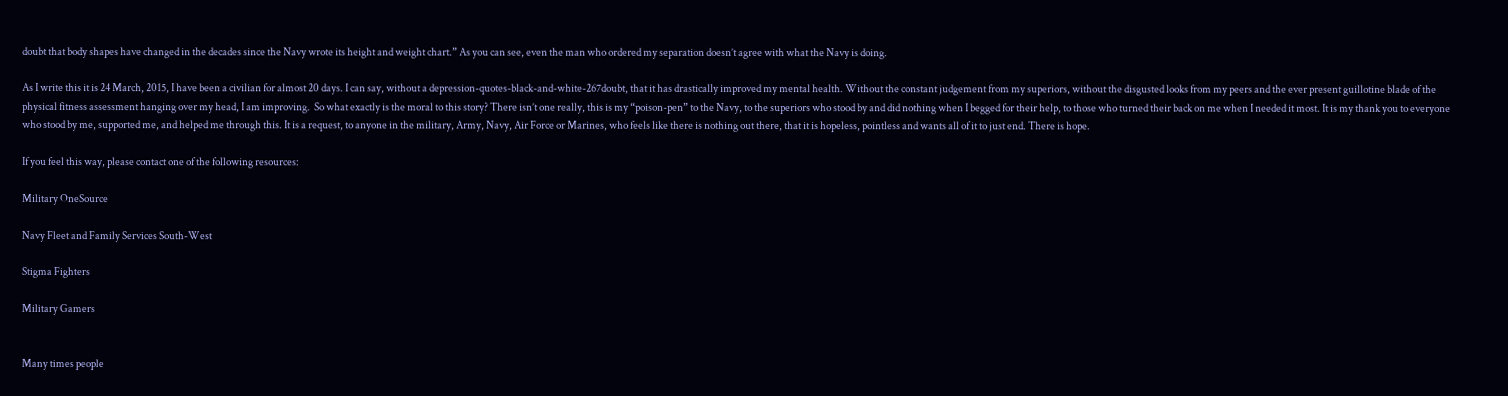doubt that body shapes have changed in the decades since the Navy wrote its height and weight chart.” As you can see, even the man who ordered my separation doesn’t agree with what the Navy is doing.

As I write this it is 24 March, 2015, I have been a civilian for almost 20 days. I can say, without a depression-quotes-black-and-white-267doubt, that it has drastically improved my mental health. Without the constant judgement from my superiors, without the disgusted looks from my peers and the ever present guillotine blade of the physical fitness assessment hanging over my head, I am improving.  So what exactly is the moral to this story? There isn’t one really, this is my “poison-pen” to the Navy, to the superiors who stood by and did nothing when I begged for their help, to those who turned their back on me when I needed it most. It is my thank you to everyone who stood by me, supported me, and helped me through this. It is a request, to anyone in the military, Army, Navy, Air Force or Marines, who feels like there is nothing out there, that it is hopeless, pointless and wants all of it to just end. There is hope.

If you feel this way, please contact one of the following resources:

Military OneSource

Navy Fleet and Family Services South-West

Stigma Fighters

Military Gamers


Many times people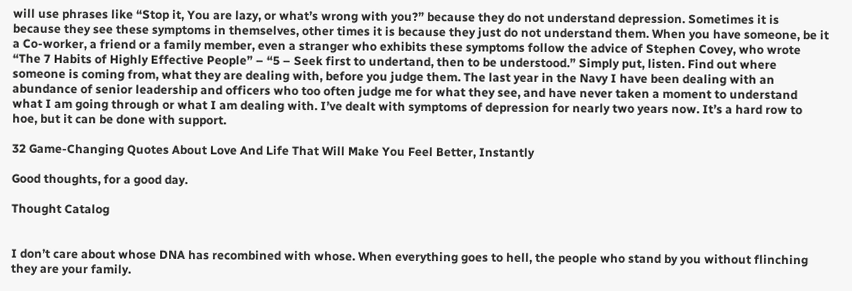will use phrases like “Stop it, You are lazy, or what’s wrong with you?” because they do not understand depression. Sometimes it is because they see these symptoms in themselves, other times it is because they just do not understand them. When you have someone, be it a Co-worker, a friend or a family member, even a stranger who exhibits these symptoms follow the advice of Stephen Covey, who wrote “The 7 Habits of Highly Effective People” – “5 – Seek first to undertand, then to be understood.” Simply put, listen. Find out where someone is coming from, what they are dealing with, before you judge them. The last year in the Navy I have been dealing with an abundance of senior leadership and officers who too often judge me for what they see, and have never taken a moment to understand what I am going through or what I am dealing with. I’ve dealt with symptoms of depression for nearly two years now. It’s a hard row to hoe, but it can be done with support.

32 Game-Changing Quotes About Love And Life That Will Make You Feel Better, Instantly

Good thoughts, for a good day.

Thought Catalog


I don’t care about whose DNA has recombined with whose. When everything goes to hell, the people who stand by you without flinching they are your family.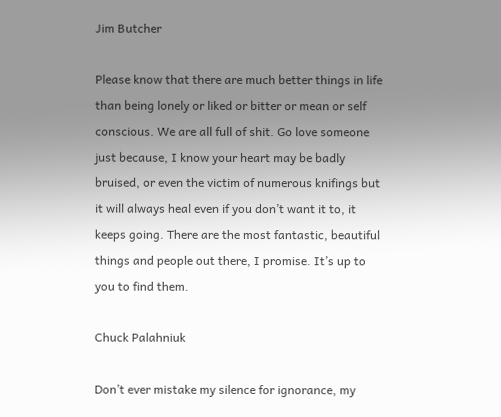Jim Butcher

Please know that there are much better things in life than being lonely or liked or bitter or mean or self conscious. We are all full of shit. Go love someone just because, I know your heart may be badly bruised, or even the victim of numerous knifings but it will always heal even if you don’t want it to, it keeps going. There are the most fantastic, beautiful things and people out there, I promise. It’s up to you to find them.

Chuck Palahniuk

Don’t ever mistake my silence for ignorance, my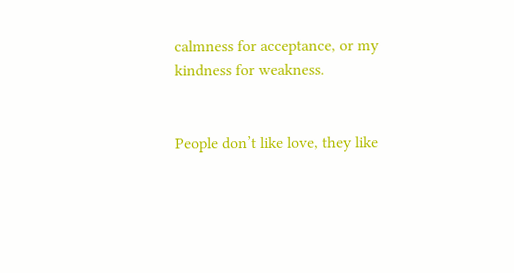calmness for acceptance, or my kindness for weakness.


People don’t like love, they like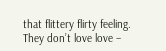that flittery flirty feeling. They don’t love love –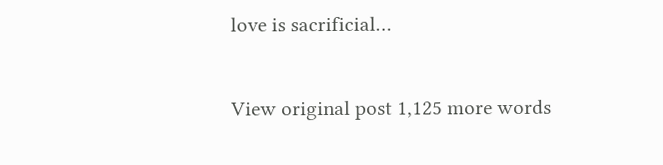love is sacrificial…

View original post 1,125 more words